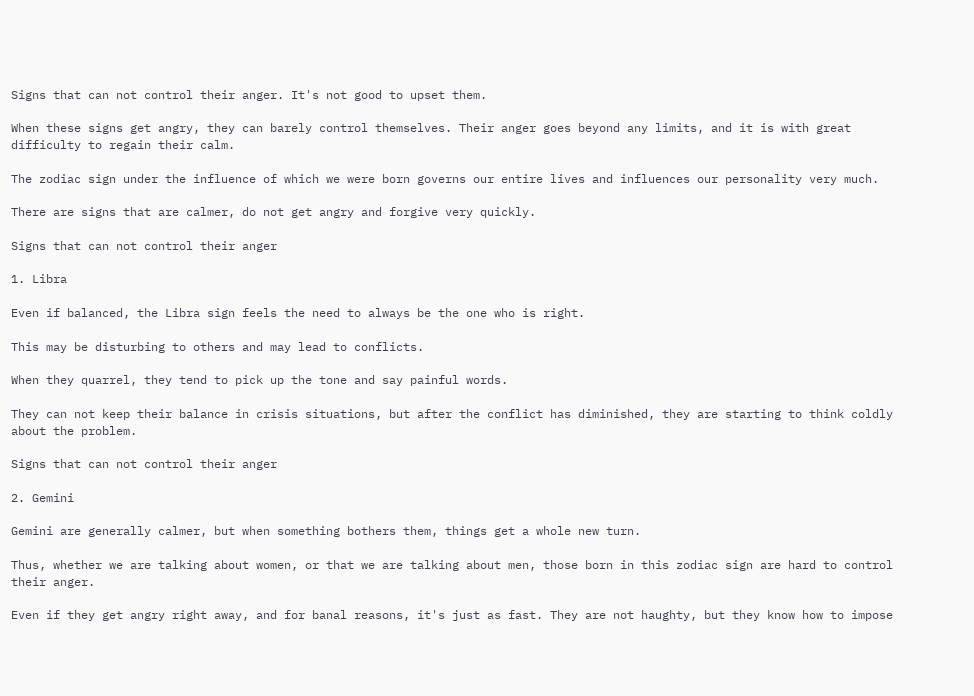Signs that can not control their anger. It's not good to upset them.

When these signs get angry, they can barely control themselves. Their anger goes beyond any limits, and it is with great difficulty to regain their calm.

The zodiac sign under the influence of which we were born governs our entire lives and influences our personality very much.

There are signs that are calmer, do not get angry and forgive very quickly.

Signs that can not control their anger

1. Libra

Even if balanced, the Libra sign feels the need to always be the one who is right.

This may be disturbing to others and may lead to conflicts.

When they quarrel, they tend to pick up the tone and say painful words.

They can not keep their balance in crisis situations, but after the conflict has diminished, they are starting to think coldly about the problem.

Signs that can not control their anger

2. Gemini

Gemini are generally calmer, but when something bothers them, things get a whole new turn.

Thus, whether we are talking about women, or that we are talking about men, those born in this zodiac sign are hard to control their anger.

Even if they get angry right away, and for banal reasons, it's just as fast. They are not haughty, but they know how to impose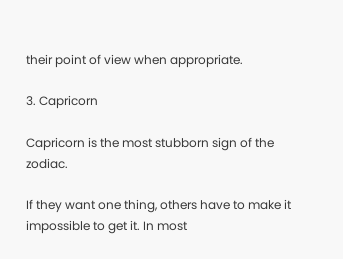their point of view when appropriate.

3. Capricorn

Capricorn is the most stubborn sign of the zodiac.

If they want one thing, others have to make it impossible to get it. In most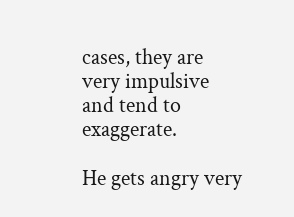cases, they are very impulsive and tend to exaggerate.

He gets angry very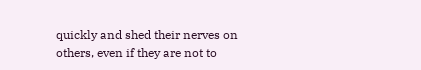quickly and shed their nerves on others, even if they are not to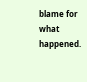blame for what happened.